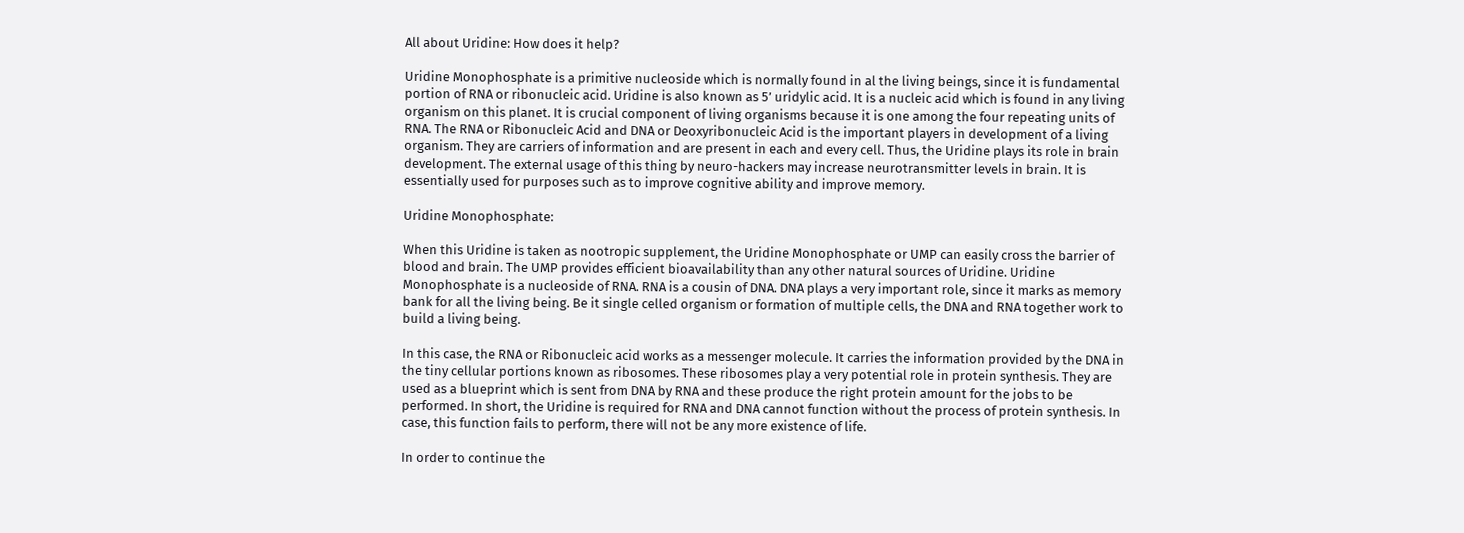All about Uridine: How does it help?

Uridine Monophosphate is a primitive nucleoside which is normally found in al the living beings, since it is fundamental portion of RNA or ribonucleic acid. Uridine is also known as 5’ uridylic acid. It is a nucleic acid which is found in any living organism on this planet. It is crucial component of living organisms because it is one among the four repeating units of RNA. The RNA or Ribonucleic Acid and DNA or Deoxyribonucleic Acid is the important players in development of a living organism. They are carriers of information and are present in each and every cell. Thus, the Uridine plays its role in brain development. The external usage of this thing by neuro-hackers may increase neurotransmitter levels in brain. It is essentially used for purposes such as to improve cognitive ability and improve memory.

Uridine Monophosphate:

When this Uridine is taken as nootropic supplement, the Uridine Monophosphate or UMP can easily cross the barrier of blood and brain. The UMP provides efficient bioavailability than any other natural sources of Uridine. Uridine Monophosphate is a nucleoside of RNA. RNA is a cousin of DNA. DNA plays a very important role, since it marks as memory bank for all the living being. Be it single celled organism or formation of multiple cells, the DNA and RNA together work to build a living being.

In this case, the RNA or Ribonucleic acid works as a messenger molecule. It carries the information provided by the DNA in the tiny cellular portions known as ribosomes. These ribosomes play a very potential role in protein synthesis. They are used as a blueprint which is sent from DNA by RNA and these produce the right protein amount for the jobs to be performed. In short, the Uridine is required for RNA and DNA cannot function without the process of protein synthesis. In case, this function fails to perform, there will not be any more existence of life.

In order to continue the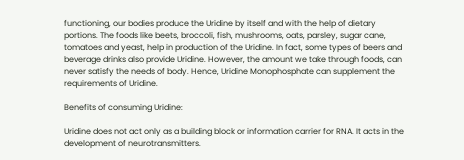functioning, our bodies produce the Uridine by itself and with the help of dietary portions. The foods like beets, broccoli, fish, mushrooms, oats, parsley, sugar cane, tomatoes and yeast, help in production of the Uridine. In fact, some types of beers and beverage drinks also provide Uridine. However, the amount we take through foods, can never satisfy the needs of body. Hence, Uridine Monophosphate can supplement the requirements of Uridine.

Benefits of consuming Uridine:

Uridine does not act only as a building block or information carrier for RNA. It acts in the development of neurotransmitters.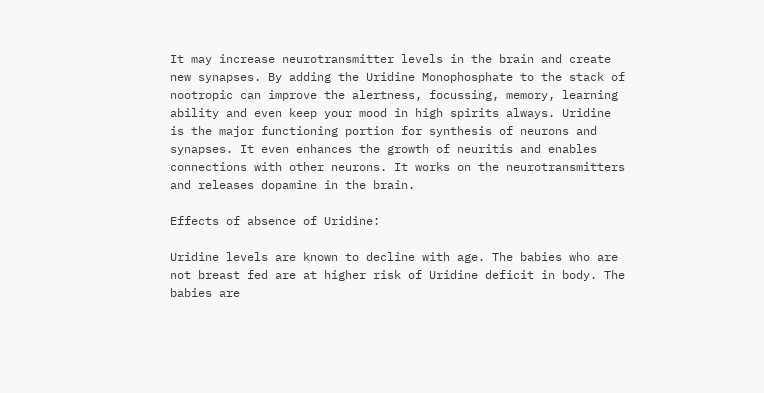It may increase neurotransmitter levels in the brain and create new synapses. By adding the Uridine Monophosphate to the stack of nootropic can improve the alertness, focussing, memory, learning ability and even keep your mood in high spirits always. Uridine is the major functioning portion for synthesis of neurons and synapses. It even enhances the growth of neuritis and enables connections with other neurons. It works on the neurotransmitters and releases dopamine in the brain.

Effects of absence of Uridine:

Uridine levels are known to decline with age. The babies who are not breast fed are at higher risk of Uridine deficit in body. The babies are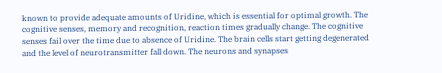known to provide adequate amounts of Uridine, which is essential for optimal growth. The cognitive senses, memory and recognition, reaction times gradually change. The cognitive senses fail over the time due to absence of Uridine. The brain cells start getting degenerated and the level of neurotransmitter fall down. The neurons and synapses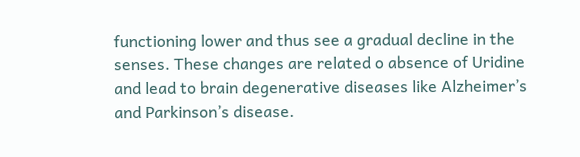functioning lower and thus see a gradual decline in the senses. These changes are related o absence of Uridine and lead to brain degenerative diseases like Alzheimer’s and Parkinson’s disease.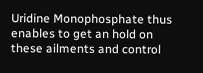Uridine Monophosphate thus enables to get an hold on these ailments and control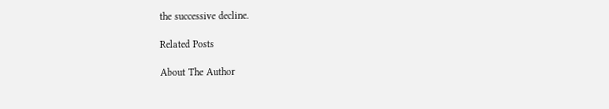the successive decline.

Related Posts

About The Author